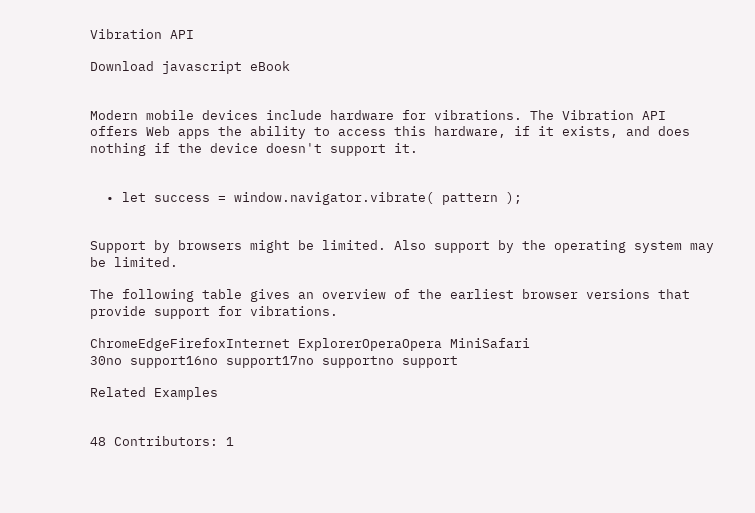Vibration API

Download javascript eBook


Modern mobile devices include hardware for vibrations. The Vibration API offers Web apps the ability to access this hardware, if it exists, and does nothing if the device doesn't support it.


  • let success = window.navigator.vibrate( pattern );


Support by browsers might be limited. Also support by the operating system may be limited.

The following table gives an overview of the earliest browser versions that provide support for vibrations.

ChromeEdgeFirefoxInternet ExplorerOperaOpera MiniSafari
30no support16no support17no supportno support

Related Examples


48 Contributors: 1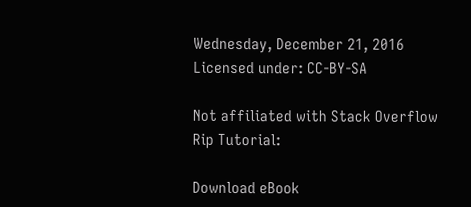Wednesday, December 21, 2016
Licensed under: CC-BY-SA

Not affiliated with Stack Overflow
Rip Tutorial:

Download eBook